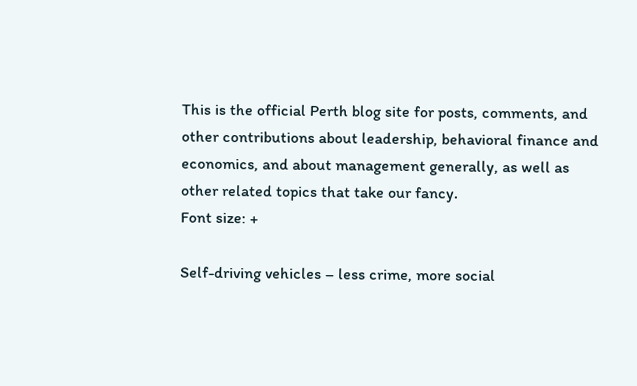This is the official Perth blog site for posts, comments, and other contributions about leadership, behavioral finance and economics, and about management generally, as well as other related topics that take our fancy.
Font size: +

Self-driving vehicles – less crime, more social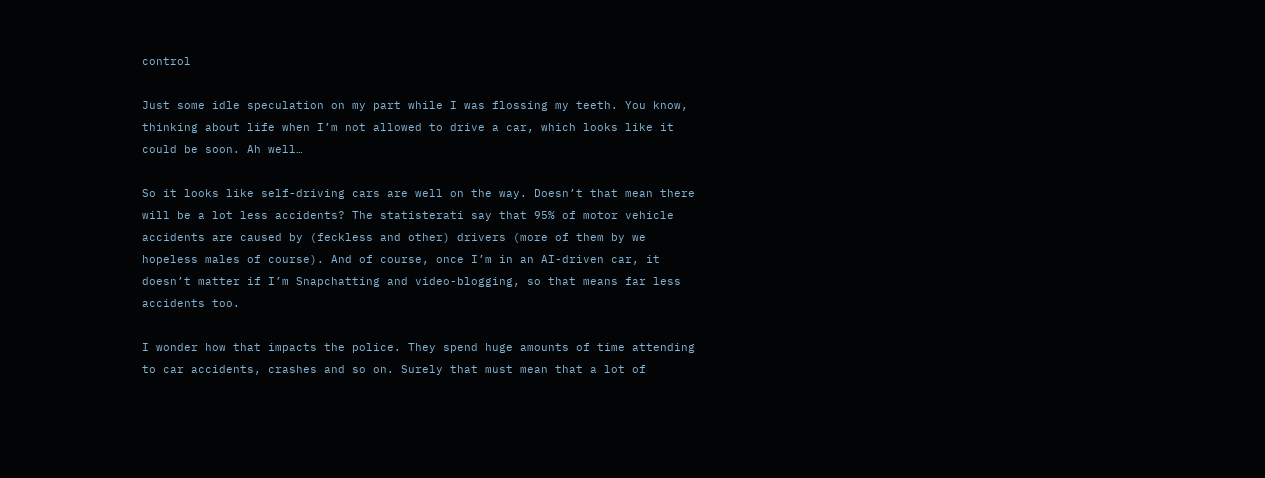control

Just some idle speculation on my part while I was flossing my teeth. You know, thinking about life when I’m not allowed to drive a car, which looks like it could be soon. Ah well…

So it looks like self-driving cars are well on the way. Doesn’t that mean there will be a lot less accidents? The statisterati say that 95% of motor vehicle accidents are caused by (feckless and other) drivers (more of them by we hopeless males of course). And of course, once I’m in an AI-driven car, it doesn’t matter if I’m Snapchatting and video-blogging, so that means far less accidents too.

I wonder how that impacts the police. They spend huge amounts of time attending to car accidents, crashes and so on. Surely that must mean that a lot of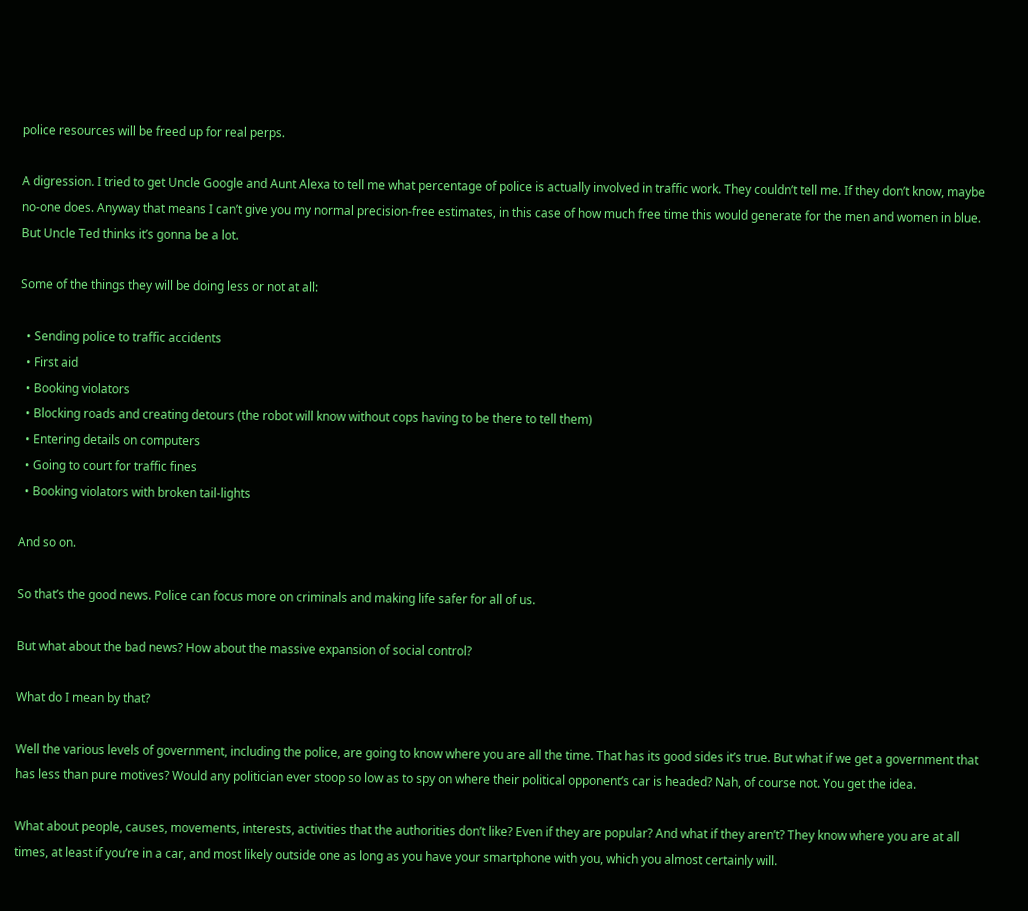police resources will be freed up for real perps.

A digression. I tried to get Uncle Google and Aunt Alexa to tell me what percentage of police is actually involved in traffic work. They couldn’t tell me. If they don’t know, maybe no-one does. Anyway that means I can’t give you my normal precision-free estimates, in this case of how much free time this would generate for the men and women in blue. But Uncle Ted thinks it’s gonna be a lot.

Some of the things they will be doing less or not at all:

  • Sending police to traffic accidents
  • First aid
  • Booking violators
  • Blocking roads and creating detours (the robot will know without cops having to be there to tell them)
  • Entering details on computers
  • Going to court for traffic fines
  • Booking violators with broken tail-lights

And so on.

So that’s the good news. Police can focus more on criminals and making life safer for all of us.

But what about the bad news? How about the massive expansion of social control?

What do I mean by that?

Well the various levels of government, including the police, are going to know where you are all the time. That has its good sides it’s true. But what if we get a government that has less than pure motives? Would any politician ever stoop so low as to spy on where their political opponent’s car is headed? Nah, of course not. You get the idea.

What about people, causes, movements, interests, activities that the authorities don’t like? Even if they are popular? And what if they aren’t? They know where you are at all times, at least if you’re in a car, and most likely outside one as long as you have your smartphone with you, which you almost certainly will.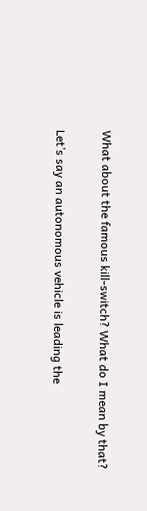What about the famous kill-switch? What do I mean by that?

Let’s say an autonomous vehicle is leading the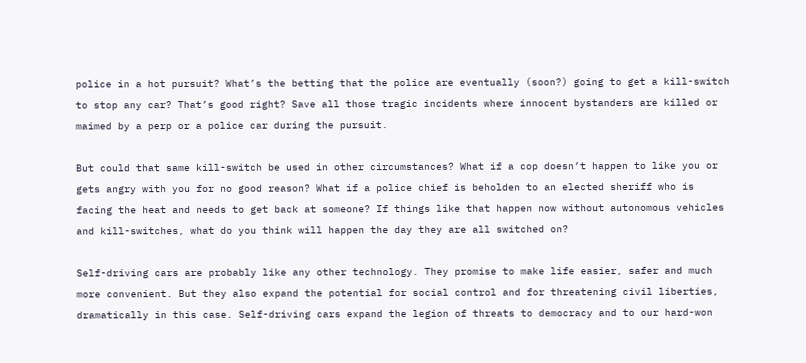police in a hot pursuit? What’s the betting that the police are eventually (soon?) going to get a kill-switch to stop any car? That’s good right? Save all those tragic incidents where innocent bystanders are killed or maimed by a perp or a police car during the pursuit.

But could that same kill-switch be used in other circumstances? What if a cop doesn’t happen to like you or gets angry with you for no good reason? What if a police chief is beholden to an elected sheriff who is facing the heat and needs to get back at someone? If things like that happen now without autonomous vehicles and kill-switches, what do you think will happen the day they are all switched on?

Self-driving cars are probably like any other technology. They promise to make life easier, safer and much more convenient. But they also expand the potential for social control and for threatening civil liberties, dramatically in this case. Self-driving cars expand the legion of threats to democracy and to our hard-won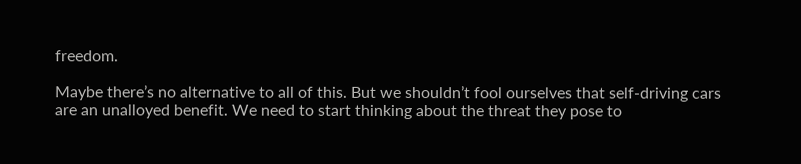freedom.

Maybe there’s no alternative to all of this. But we shouldn’t fool ourselves that self-driving cars are an unalloyed benefit. We need to start thinking about the threat they pose to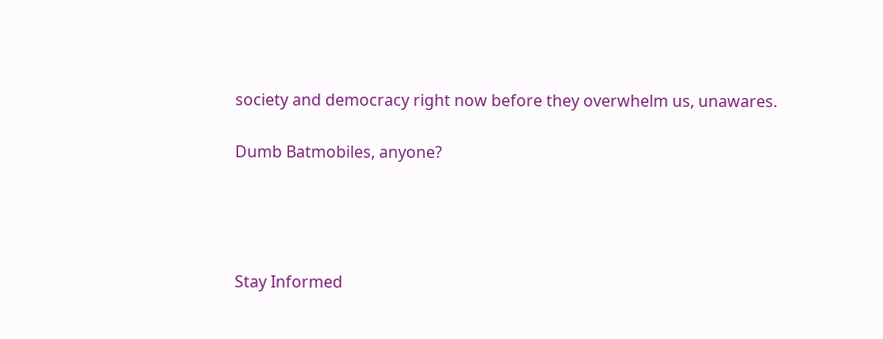society and democracy right now before they overwhelm us, unawares.

Dumb Batmobiles, anyone?




Stay Informed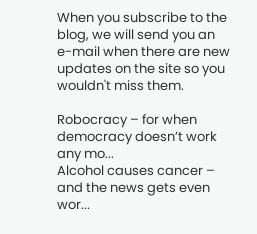When you subscribe to the blog, we will send you an e-mail when there are new updates on the site so you wouldn't miss them.

Robocracy – for when democracy doesn’t work any mo...
Alcohol causes cancer – and the news gets even wor...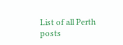List of all Perth posts